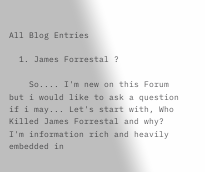All Blog Entries

  1. James Forrestal ?

    So.... I'm new on this Forum but i would like to ask a question if i may... Let's start with, Who Killed James Forrestal and why? I'm information rich and heavily embedded in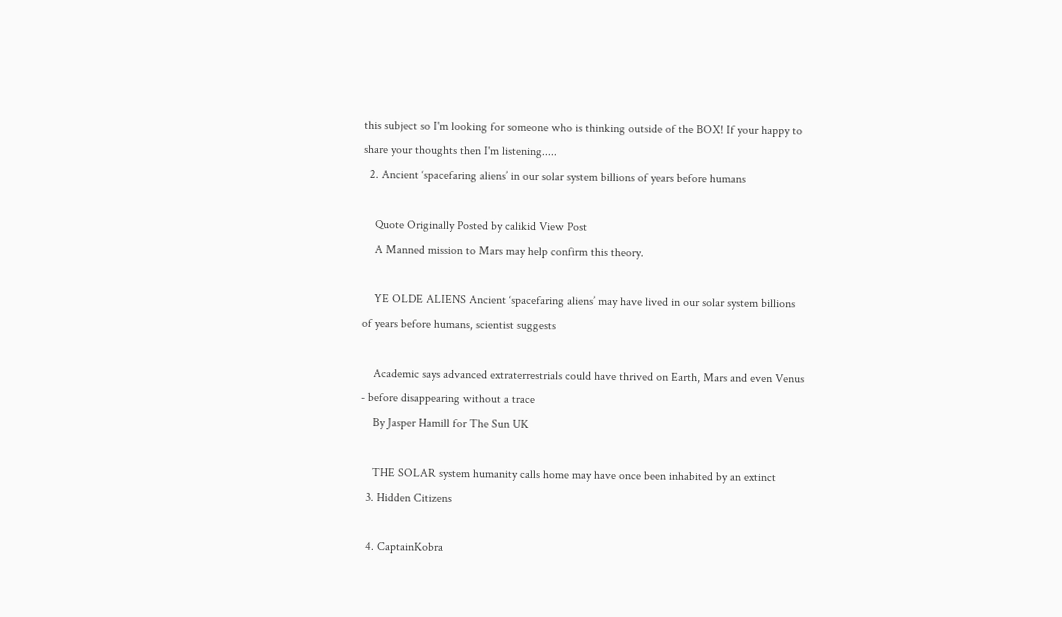this subject so I'm looking for someone who is thinking outside of the BOX! If your happy to share your thoughts then I'm listening.....
  2. Ancient ‘spacefaring aliens’ in our solar system billions of years before humans

    Quote Originally Posted by calikid View Post
    A Manned mission to Mars may help confirm this theory.

    YE OLDE ALIENS Ancient ‘spacefaring aliens’ may have lived in our solar system billions of years before humans, scientist suggests

    Academic says advanced extraterrestrials could have thrived on Earth, Mars and even Venus - before disappearing without a trace
    By Jasper Hamill for The Sun UK

    THE SOLAR system humanity calls home may have once been inhabited by an extinct
  3. Hidden Citizens

  4. CaptainKobra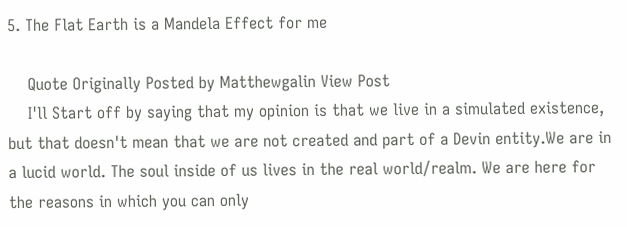5. The Flat Earth is a Mandela Effect for me

    Quote Originally Posted by Matthewgalin View Post
    I'll Start off by saying that my opinion is that we live in a simulated existence, but that doesn't mean that we are not created and part of a Devin entity.We are in a lucid world. The soul inside of us lives in the real world/realm. We are here for the reasons in which you can only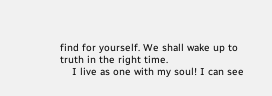find for yourself. We shall wake up to truth in the right time.
    I live as one with my soul! I can see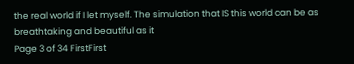the real world if I let myself. The simulation that IS this world can be as breathtaking and beautiful as it
Page 3 of 34 FirstFirst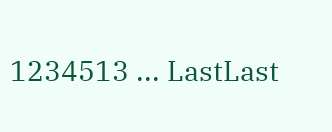1234513 ... LastLast